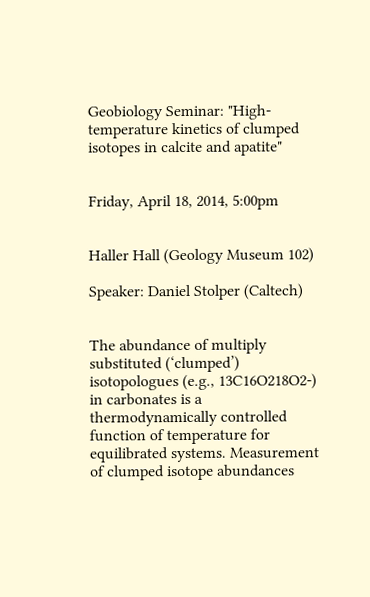Geobiology Seminar: "High-temperature kinetics of clumped isotopes in calcite and apatite"


Friday, April 18, 2014, 5:00pm


Haller Hall (Geology Museum 102)

Speaker: Daniel Stolper (Caltech)


The abundance of multiply substituted (‘clumped’) isotopologues (e.g., 13C16O218O2-) in carbonates is a thermodynamically controlled function of temperature for equilibrated systems. Measurement of clumped isotope abundances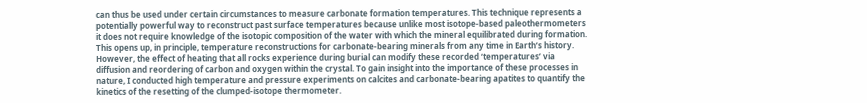can thus be used under certain circumstances to measure carbonate formation temperatures. This technique represents a potentially powerful way to reconstruct past surface temperatures because unlike most isotope-based paleothermometers it does not require knowledge of the isotopic composition of the water with which the mineral equilibrated during formation. This opens up, in principle, temperature reconstructions for carbonate-bearing minerals from any time in Earth’s history. However, the effect of heating that all rocks experience during burial can modify these recorded ‘temperatures’ via diffusion and reordering of carbon and oxygen within the crystal. To gain insight into the importance of these processes in nature, I conducted high temperature and pressure experiments on calcites and carbonate-bearing apatites to quantify the kinetics of the resetting of the clumped-isotope thermometer.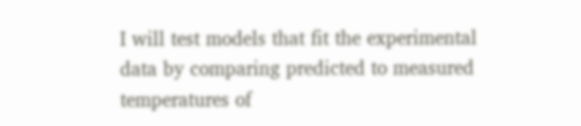I will test models that fit the experimental data by comparing predicted to measured temperatures of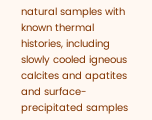natural samples with known thermal histories, including slowly cooled igneous calcites and apatites and surface-precipitated samples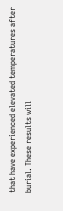that have experienced elevated temperatures after burial. These results will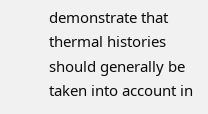demonstrate that thermal histories should generally be taken into account in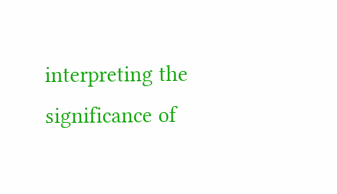interpreting the significance of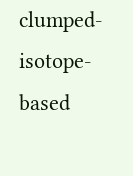clumped-isotope-based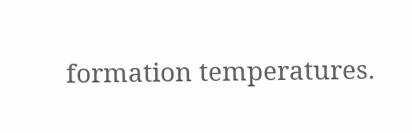formation temperatures.